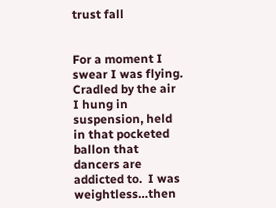trust fall


For a moment I swear I was flying.  Cradled by the air I hung in suspension, held in that pocketed ballon that dancers are addicted to.  I was weightless…then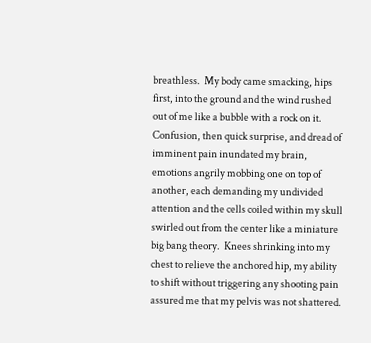breathless.  My body came smacking, hips first, into the ground and the wind rushed out of me like a bubble with a rock on it.  Confusion, then quick surprise, and dread of imminent pain inundated my brain, emotions angrily mobbing one on top of another, each demanding my undivided attention and the cells coiled within my skull swirled out from the center like a miniature big bang theory.  Knees shrinking into my chest to relieve the anchored hip, my ability to shift without triggering any shooting pain assured me that my pelvis was not shattered.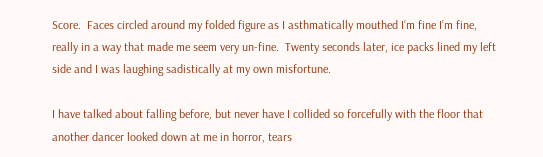Score.  Faces circled around my folded figure as I asthmatically mouthed I’m fine I’m fine, really in a way that made me seem very un-fine.  Twenty seconds later, ice packs lined my left side and I was laughing sadistically at my own misfortune.

I have talked about falling before, but never have I collided so forcefully with the floor that another dancer looked down at me in horror, tears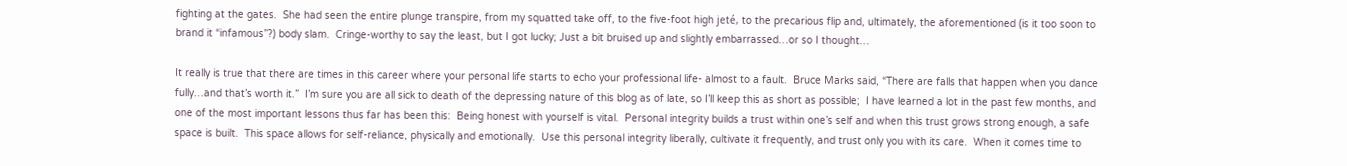fighting at the gates.  She had seen the entire plunge transpire, from my squatted take off, to the five-foot high jeté, to the precarious flip and, ultimately, the aforementioned (is it too soon to brand it “infamous”?) body slam.  Cringe-worthy to say the least, but I got lucky; Just a bit bruised up and slightly embarrassed…or so I thought…

It really is true that there are times in this career where your personal life starts to echo your professional life- almost to a fault.  Bruce Marks said, “There are falls that happen when you dance fully…and that’s worth it.”  I’m sure you are all sick to death of the depressing nature of this blog as of late, so I’ll keep this as short as possible;  I have learned a lot in the past few months, and one of the most important lessons thus far has been this:  Being honest with yourself is vital.  Personal integrity builds a trust within one’s self and when this trust grows strong enough, a safe space is built.  This space allows for self-reliance, physically and emotionally.  Use this personal integrity liberally, cultivate it frequently, and trust only you with its care.  When it comes time to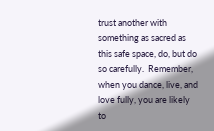trust another with something as sacred as this safe space, do, but do so carefully.  Remember, when you dance, live, and love fully, you are likely to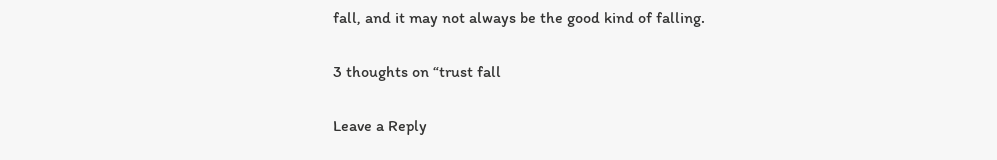fall, and it may not always be the good kind of falling.

3 thoughts on “trust fall

Leave a Reply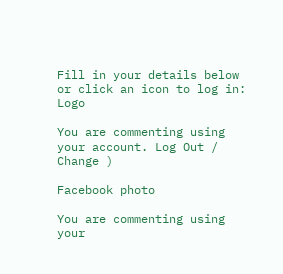Fill in your details below or click an icon to log in: Logo

You are commenting using your account. Log Out /  Change )

Facebook photo

You are commenting using your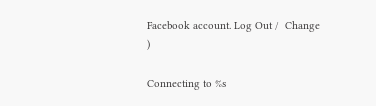Facebook account. Log Out /  Change )

Connecting to %s